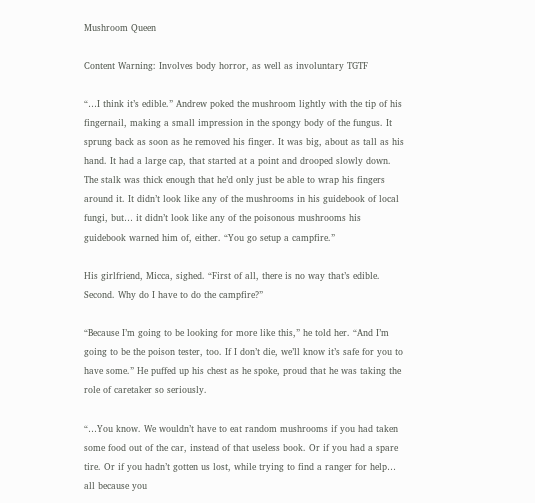Mushroom Queen

Content Warning: Involves body horror, as well as involuntary TGTF

“…I think it’s edible.” Andrew poked the mushroom lightly with the tip of his fingernail, making a small impression in the spongy body of the fungus. It sprung back as soon as he removed his finger. It was big, about as tall as his hand. It had a large cap, that started at a point and drooped slowly down. The stalk was thick enough that he’d only just be able to wrap his fingers around it. It didn’t look like any of the mushrooms in his guidebook of local fungi, but… it didn’t look like any of the poisonous mushrooms his guidebook warned him of, either. “You go setup a campfire.”

His girlfriend, Micca, sighed. “First of all, there is no way that’s edible. Second. Why do I have to do the campfire?”

“Because I’m going to be looking for more like this,” he told her. “And I’m going to be the poison tester, too. If I don’t die, we’ll know it’s safe for you to have some.” He puffed up his chest as he spoke, proud that he was taking the role of caretaker so seriously.

“…You know. We wouldn’t have to eat random mushrooms if you had taken some food out of the car, instead of that useless book. Or if you had a spare tire. Or if you hadn’t gotten us lost, while trying to find a ranger for help… all because you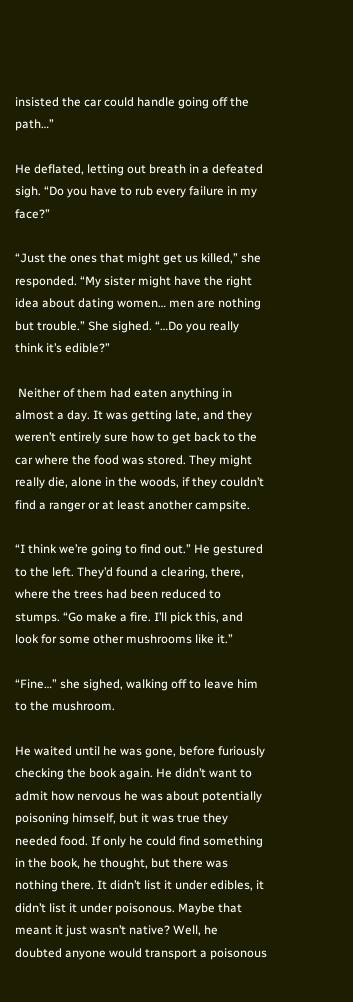insisted the car could handle going off the path…”

He deflated, letting out breath in a defeated sigh. “Do you have to rub every failure in my face?”

“Just the ones that might get us killed,” she responded. “My sister might have the right idea about dating women… men are nothing but trouble.” She sighed. “…Do you really think it’s edible?”

 Neither of them had eaten anything in almost a day. It was getting late, and they weren’t entirely sure how to get back to the car where the food was stored. They might really die, alone in the woods, if they couldn’t find a ranger or at least another campsite.

“I think we’re going to find out.” He gestured to the left. They’d found a clearing, there, where the trees had been reduced to stumps. “Go make a fire. I’ll pick this, and look for some other mushrooms like it.”

“Fine…” she sighed, walking off to leave him to the mushroom.

He waited until he was gone, before furiously checking the book again. He didn’t want to admit how nervous he was about potentially poisoning himself, but it was true they needed food. If only he could find something in the book, he thought, but there was nothing there. It didn’t list it under edibles, it didn’t list it under poisonous. Maybe that meant it just wasn’t native? Well, he doubted anyone would transport a poisonous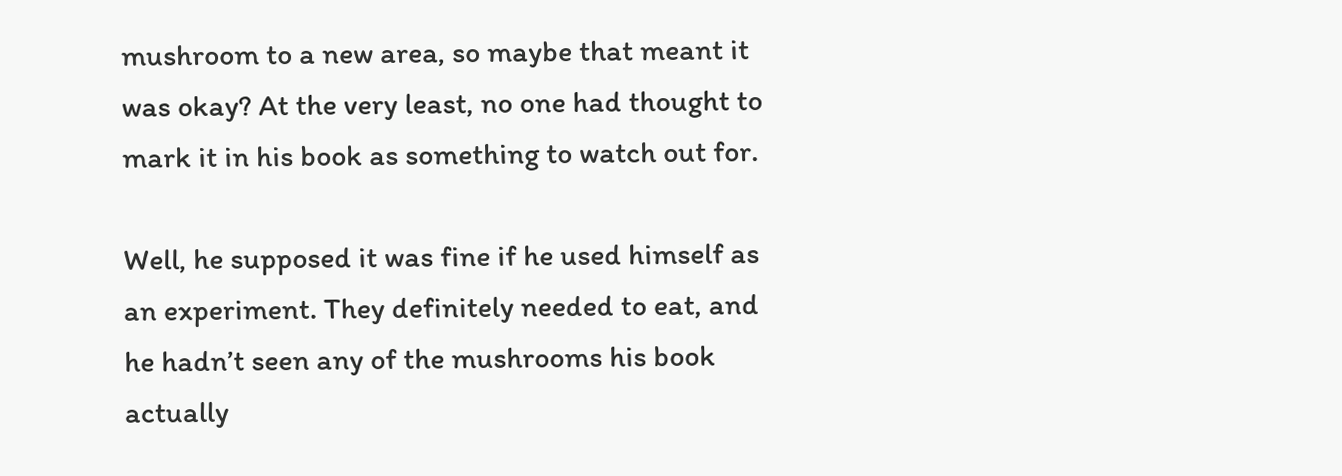mushroom to a new area, so maybe that meant it was okay? At the very least, no one had thought to mark it in his book as something to watch out for.

Well, he supposed it was fine if he used himself as an experiment. They definitely needed to eat, and he hadn’t seen any of the mushrooms his book actually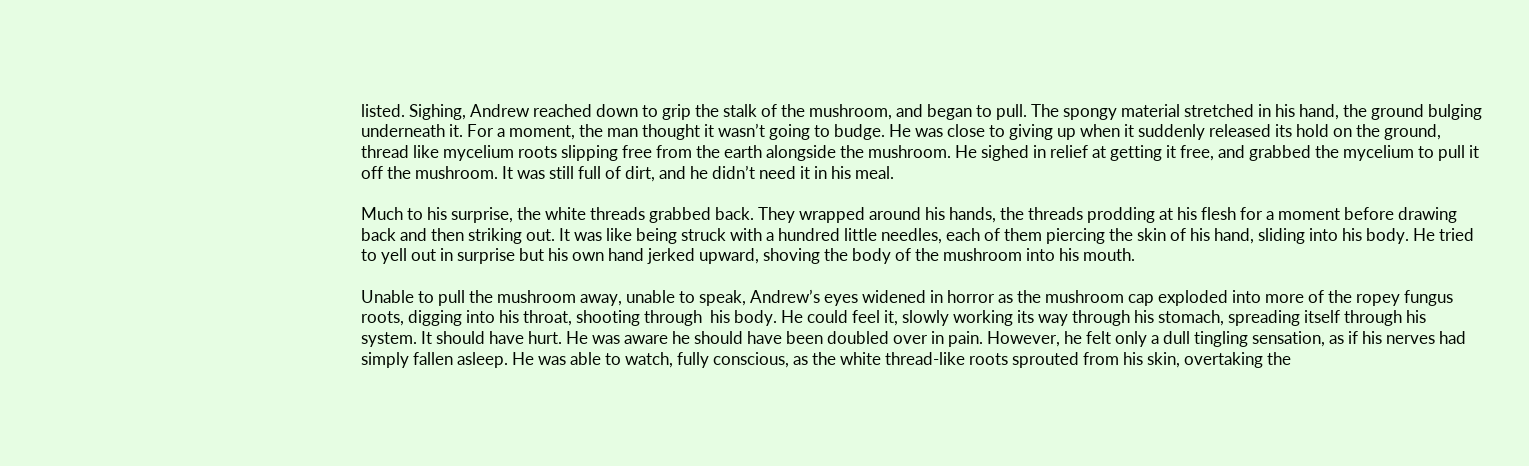listed. Sighing, Andrew reached down to grip the stalk of the mushroom, and began to pull. The spongy material stretched in his hand, the ground bulging underneath it. For a moment, the man thought it wasn’t going to budge. He was close to giving up when it suddenly released its hold on the ground, thread like mycelium roots slipping free from the earth alongside the mushroom. He sighed in relief at getting it free, and grabbed the mycelium to pull it off the mushroom. It was still full of dirt, and he didn’t need it in his meal.

Much to his surprise, the white threads grabbed back. They wrapped around his hands, the threads prodding at his flesh for a moment before drawing back and then striking out. It was like being struck with a hundred little needles, each of them piercing the skin of his hand, sliding into his body. He tried to yell out in surprise but his own hand jerked upward, shoving the body of the mushroom into his mouth.

Unable to pull the mushroom away, unable to speak, Andrew’s eyes widened in horror as the mushroom cap exploded into more of the ropey fungus roots, digging into his throat, shooting through  his body. He could feel it, slowly working its way through his stomach, spreading itself through his system. It should have hurt. He was aware he should have been doubled over in pain. However, he felt only a dull tingling sensation, as if his nerves had simply fallen asleep. He was able to watch, fully conscious, as the white thread-like roots sprouted from his skin, overtaking the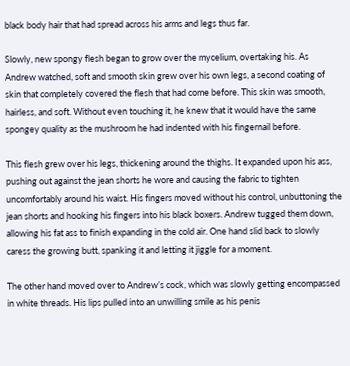black body hair that had spread across his arms and legs thus far.

Slowly, new spongy flesh began to grow over the mycelium, overtaking his. As Andrew watched, soft and smooth skin grew over his own legs, a second coating of skin that completely covered the flesh that had come before. This skin was smooth, hairless, and soft. Without even touching it, he knew that it would have the same spongey quality as the mushroom he had indented with his fingernail before.

This flesh grew over his legs, thickening around the thighs. It expanded upon his ass, pushing out against the jean shorts he wore and causing the fabric to tighten uncomfortably around his waist. His fingers moved without his control, unbuttoning the jean shorts and hooking his fingers into his black boxers. Andrew tugged them down, allowing his fat ass to finish expanding in the cold air. One hand slid back to slowly caress the growing butt, spanking it and letting it jiggle for a moment.

The other hand moved over to Andrew’s cock, which was slowly getting encompassed in white threads. His lips pulled into an unwilling smile as his penis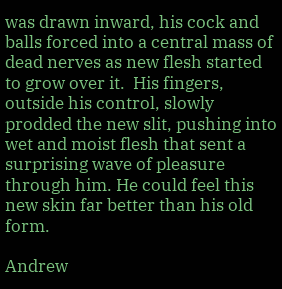was drawn inward, his cock and balls forced into a central mass of dead nerves as new flesh started to grow over it.  His fingers, outside his control, slowly prodded the new slit, pushing into wet and moist flesh that sent a surprising wave of pleasure through him. He could feel this new skin far better than his old form.

Andrew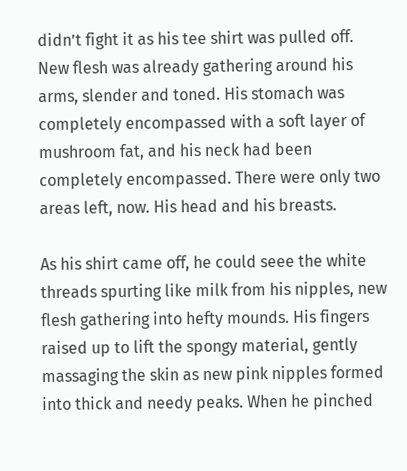didn’t fight it as his tee shirt was pulled off. New flesh was already gathering around his arms, slender and toned. His stomach was completely encompassed with a soft layer of mushroom fat, and his neck had been completely encompassed. There were only two areas left, now. His head and his breasts.

As his shirt came off, he could seee the white threads spurting like milk from his nipples, new flesh gathering into hefty mounds. His fingers raised up to lift the spongy material, gently massaging the skin as new pink nipples formed into thick and needy peaks. When he pinched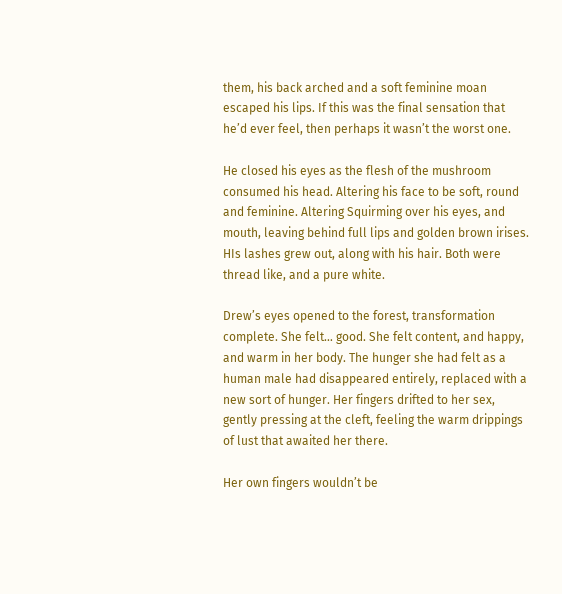them, his back arched and a soft feminine moan escaped his lips. If this was the final sensation that he’d ever feel, then perhaps it wasn’t the worst one.

He closed his eyes as the flesh of the mushroom consumed his head. Altering his face to be soft, round and feminine. Altering Squirming over his eyes, and mouth, leaving behind full lips and golden brown irises. HIs lashes grew out, along with his hair. Both were thread like, and a pure white.

Drew’s eyes opened to the forest, transformation complete. She felt… good. She felt content, and happy, and warm in her body. The hunger she had felt as a human male had disappeared entirely, replaced with a new sort of hunger. Her fingers drifted to her sex, gently pressing at the cleft, feeling the warm drippings of lust that awaited her there.

Her own fingers wouldn’t be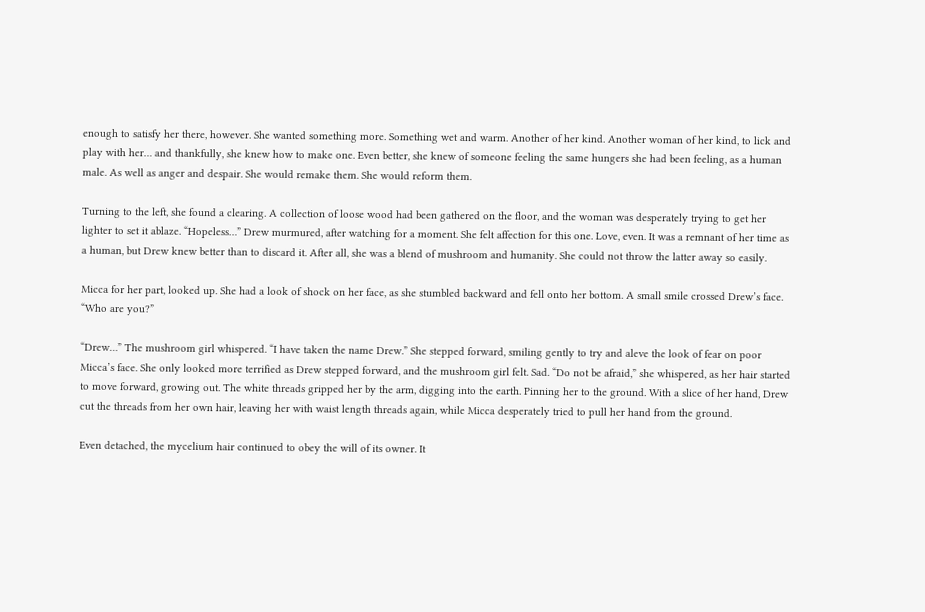enough to satisfy her there, however. She wanted something more. Something wet and warm. Another of her kind. Another woman of her kind, to lick and play with her… and thankfully, she knew how to make one. Even better, she knew of someone feeling the same hungers she had been feeling, as a human male. As well as anger and despair. She would remake them. She would reform them.

Turning to the left, she found a clearing. A collection of loose wood had been gathered on the floor, and the woman was desperately trying to get her lighter to set it ablaze. “Hopeless…” Drew murmured, after watching for a moment. She felt affection for this one. Love, even. It was a remnant of her time as a human, but Drew knew better than to discard it. After all, she was a blend of mushroom and humanity. She could not throw the latter away so easily.

Micca for her part, looked up. She had a look of shock on her face, as she stumbled backward and fell onto her bottom. A small smile crossed Drew’s face. “Who are you?”

“Drew…” The mushroom girl whispered. “I have taken the name Drew.” She stepped forward, smiling gently to try and aleve the look of fear on poor Micca’s face. She only looked more terrified as Drew stepped forward, and the mushroom girl felt. Sad. “Do not be afraid,” she whispered, as her hair started to move forward, growing out. The white threads gripped her by the arm, digging into the earth. Pinning her to the ground. With a slice of her hand, Drew cut the threads from her own hair, leaving her with waist length threads again, while Micca desperately tried to pull her hand from the ground.

Even detached, the mycelium hair continued to obey the will of its owner. It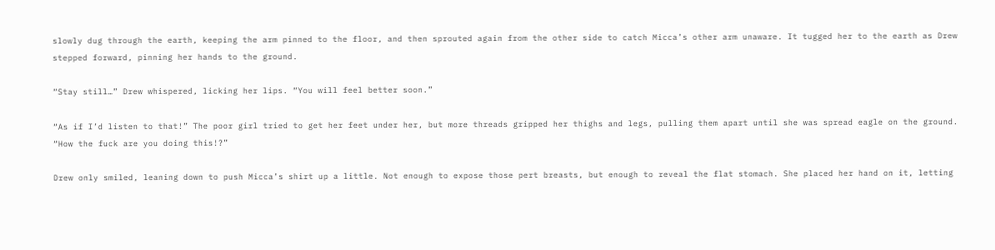slowly dug through the earth, keeping the arm pinned to the floor, and then sprouted again from the other side to catch Micca’s other arm unaware. It tugged her to the earth as Drew stepped forward, pinning her hands to the ground.

“Stay still…” Drew whispered, licking her lips. “You will feel better soon.”

“As if I’d listen to that!” The poor girl tried to get her feet under her, but more threads gripped her thighs and legs, pulling them apart until she was spread eagle on the ground. “How the fuck are you doing this!?”

Drew only smiled, leaning down to push Micca’s shirt up a little. Not enough to expose those pert breasts, but enough to reveal the flat stomach. She placed her hand on it, letting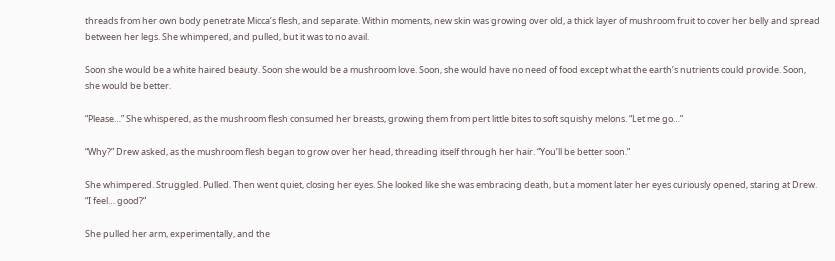threads from her own body penetrate Micca’s flesh, and separate. Within moments, new skin was growing over old, a thick layer of mushroom fruit to cover her belly and spread between her legs. She whimpered, and pulled, but it was to no avail.

Soon she would be a white haired beauty. Soon she would be a mushroom love. Soon, she would have no need of food except what the earth’s nutrients could provide. Soon, she would be better.

“Please…” She whispered, as the mushroom flesh consumed her breasts, growing them from pert little bites to soft squishy melons. “Let me go…”

“Why?” Drew asked, as the mushroom flesh began to grow over her head, threading itself through her hair. “You’ll be better soon.”

She whimpered. Struggled. Pulled. Then went quiet, closing her eyes. She looked like she was embracing death, but a moment later her eyes curiously opened, staring at Drew. “I feel… good?”

She pulled her arm, experimentally, and the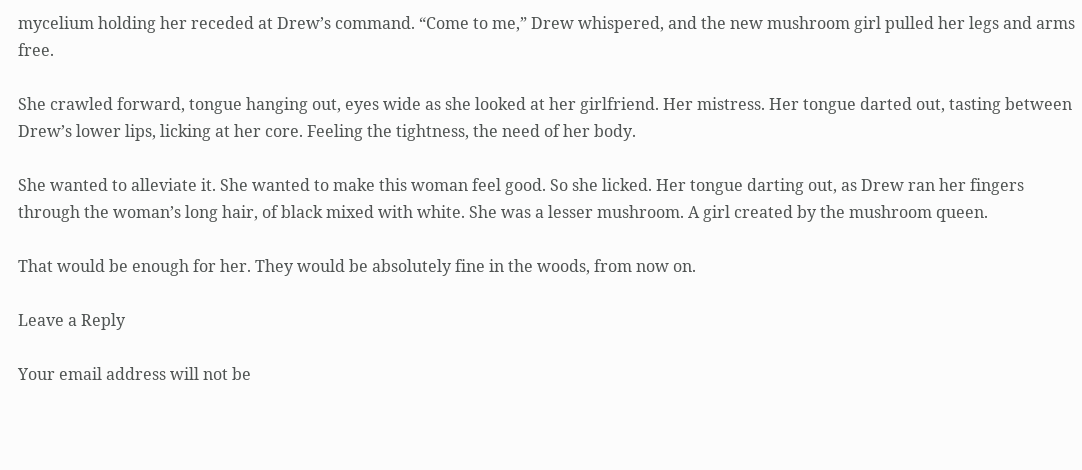mycelium holding her receded at Drew’s command. “Come to me,” Drew whispered, and the new mushroom girl pulled her legs and arms free.

She crawled forward, tongue hanging out, eyes wide as she looked at her girlfriend. Her mistress. Her tongue darted out, tasting between Drew’s lower lips, licking at her core. Feeling the tightness, the need of her body.

She wanted to alleviate it. She wanted to make this woman feel good. So she licked. Her tongue darting out, as Drew ran her fingers through the woman’s long hair, of black mixed with white. She was a lesser mushroom. A girl created by the mushroom queen.

That would be enough for her. They would be absolutely fine in the woods, from now on.

Leave a Reply

Your email address will not be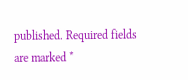published. Required fields are marked *